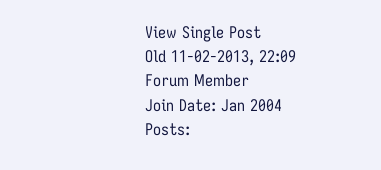View Single Post
Old 11-02-2013, 22:09
Forum Member
Join Date: Jan 2004
Posts: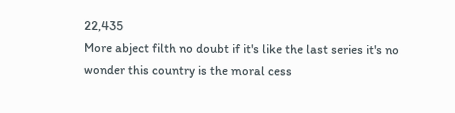22,435
More abject filth no doubt if it's like the last series it's no wonder this country is the moral cess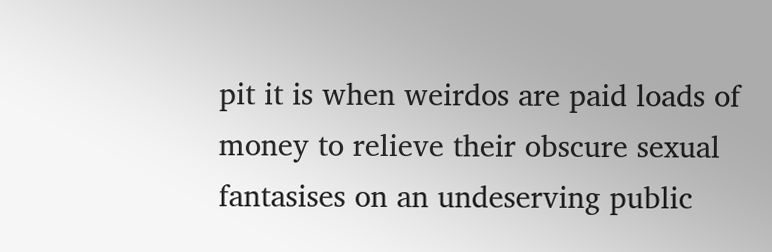pit it is when weirdos are paid loads of money to relieve their obscure sexual fantasises on an undeserving public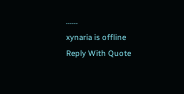......
xynaria is offline   Reply With Quote